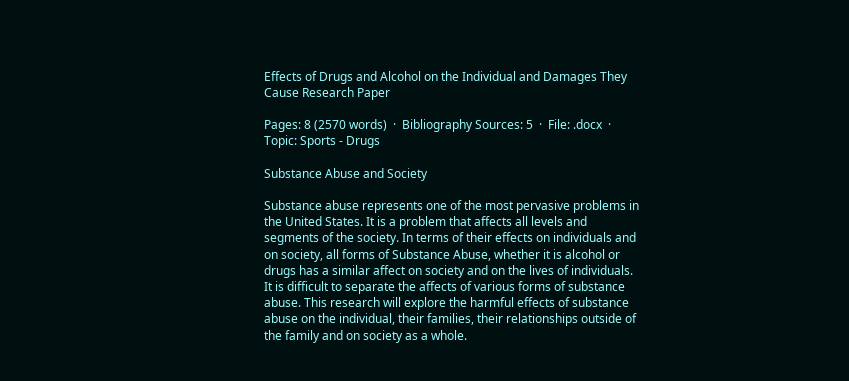Effects of Drugs and Alcohol on the Individual and Damages They Cause Research Paper

Pages: 8 (2570 words)  ·  Bibliography Sources: 5  ·  File: .docx  ·  Topic: Sports - Drugs

Substance Abuse and Society

Substance abuse represents one of the most pervasive problems in the United States. It is a problem that affects all levels and segments of the society. In terms of their effects on individuals and on society, all forms of Substance Abuse, whether it is alcohol or drugs has a similar affect on society and on the lives of individuals. It is difficult to separate the affects of various forms of substance abuse. This research will explore the harmful effects of substance abuse on the individual, their families, their relationships outside of the family and on society as a whole.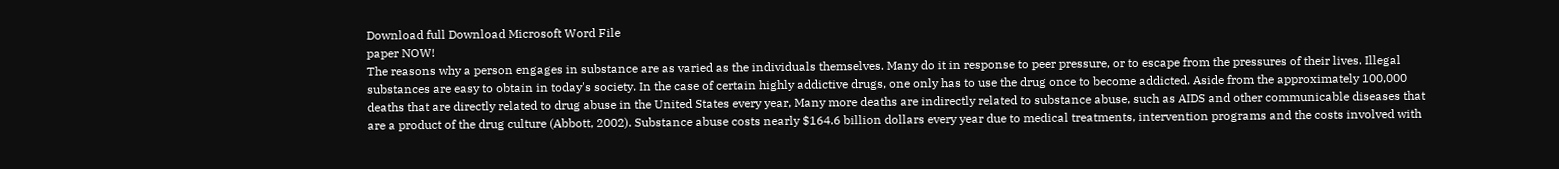Download full Download Microsoft Word File
paper NOW!
The reasons why a person engages in substance are as varied as the individuals themselves. Many do it in response to peer pressure, or to escape from the pressures of their lives. Illegal substances are easy to obtain in today's society. In the case of certain highly addictive drugs, one only has to use the drug once to become addicted. Aside from the approximately 100,000 deaths that are directly related to drug abuse in the United States every year, Many more deaths are indirectly related to substance abuse, such as AIDS and other communicable diseases that are a product of the drug culture (Abbott, 2002). Substance abuse costs nearly $164.6 billion dollars every year due to medical treatments, intervention programs and the costs involved with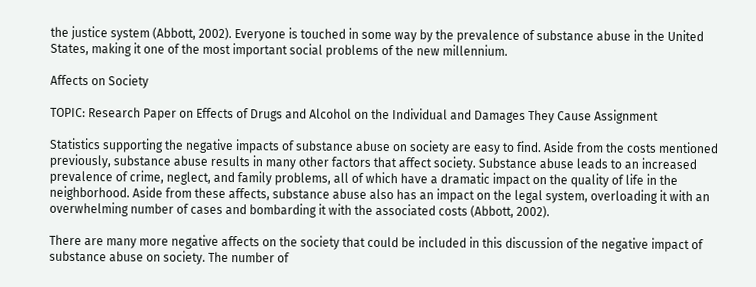the justice system (Abbott, 2002). Everyone is touched in some way by the prevalence of substance abuse in the United States, making it one of the most important social problems of the new millennium.

Affects on Society

TOPIC: Research Paper on Effects of Drugs and Alcohol on the Individual and Damages They Cause Assignment

Statistics supporting the negative impacts of substance abuse on society are easy to find. Aside from the costs mentioned previously, substance abuse results in many other factors that affect society. Substance abuse leads to an increased prevalence of crime, neglect, and family problems, all of which have a dramatic impact on the quality of life in the neighborhood. Aside from these affects, substance abuse also has an impact on the legal system, overloading it with an overwhelming number of cases and bombarding it with the associated costs (Abbott, 2002).

There are many more negative affects on the society that could be included in this discussion of the negative impact of substance abuse on society. The number of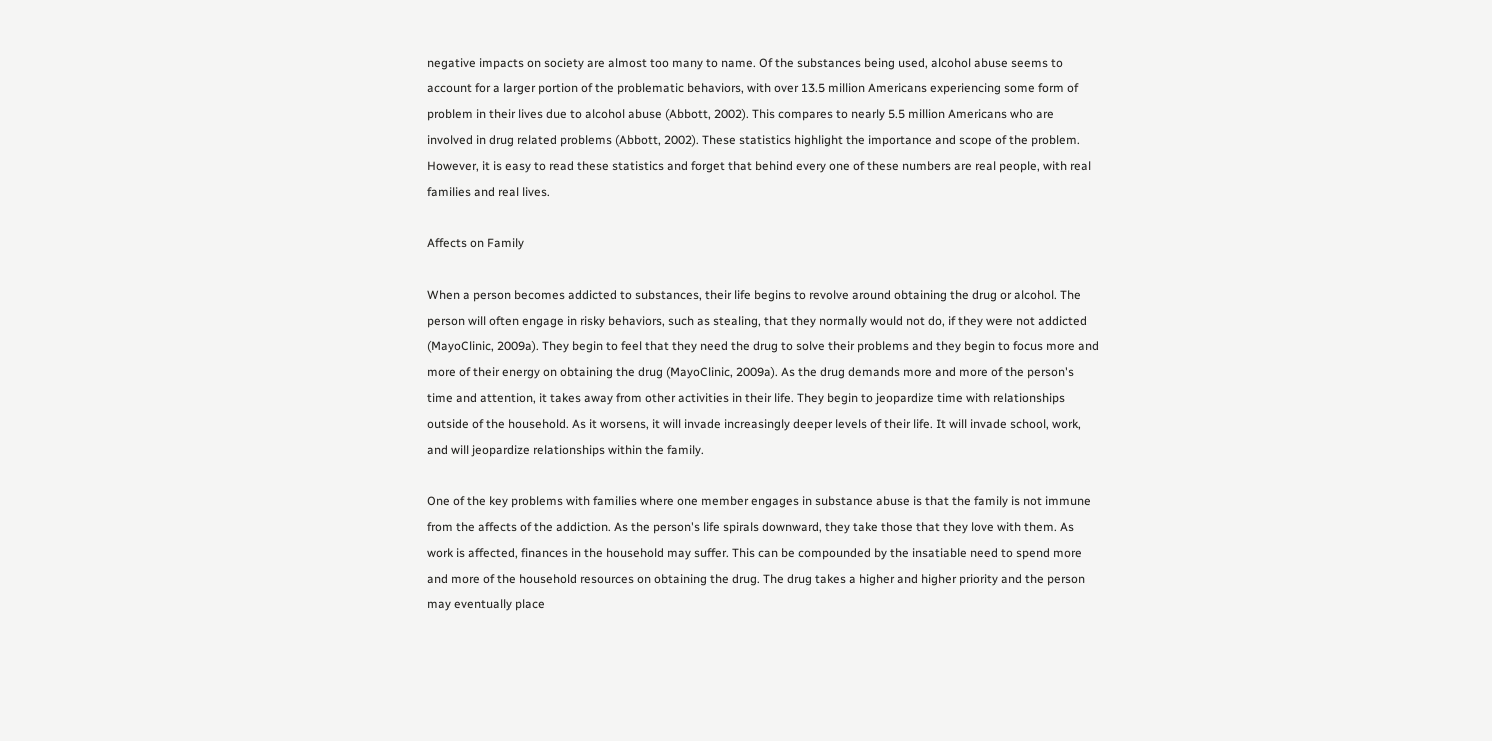negative impacts on society are almost too many to name. Of the substances being used, alcohol abuse seems to account for a larger portion of the problematic behaviors, with over 13.5 million Americans experiencing some form of problem in their lives due to alcohol abuse (Abbott, 2002). This compares to nearly 5.5 million Americans who are involved in drug related problems (Abbott, 2002). These statistics highlight the importance and scope of the problem. However, it is easy to read these statistics and forget that behind every one of these numbers are real people, with real families and real lives.

Affects on Family

When a person becomes addicted to substances, their life begins to revolve around obtaining the drug or alcohol. The person will often engage in risky behaviors, such as stealing, that they normally would not do, if they were not addicted (MayoClinic, 2009a). They begin to feel that they need the drug to solve their problems and they begin to focus more and more of their energy on obtaining the drug (MayoClinic, 2009a). As the drug demands more and more of the person's time and attention, it takes away from other activities in their life. They begin to jeopardize time with relationships outside of the household. As it worsens, it will invade increasingly deeper levels of their life. It will invade school, work, and will jeopardize relationships within the family.

One of the key problems with families where one member engages in substance abuse is that the family is not immune from the affects of the addiction. As the person's life spirals downward, they take those that they love with them. As work is affected, finances in the household may suffer. This can be compounded by the insatiable need to spend more and more of the household resources on obtaining the drug. The drug takes a higher and higher priority and the person may eventually place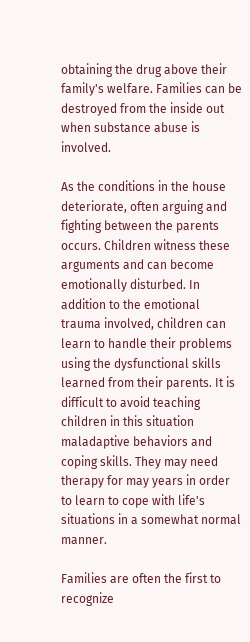obtaining the drug above their family's welfare. Families can be destroyed from the inside out when substance abuse is involved.

As the conditions in the house deteriorate, often arguing and fighting between the parents occurs. Children witness these arguments and can become emotionally disturbed. In addition to the emotional trauma involved, children can learn to handle their problems using the dysfunctional skills learned from their parents. It is difficult to avoid teaching children in this situation maladaptive behaviors and coping skills. They may need therapy for may years in order to learn to cope with life's situations in a somewhat normal manner.

Families are often the first to recognize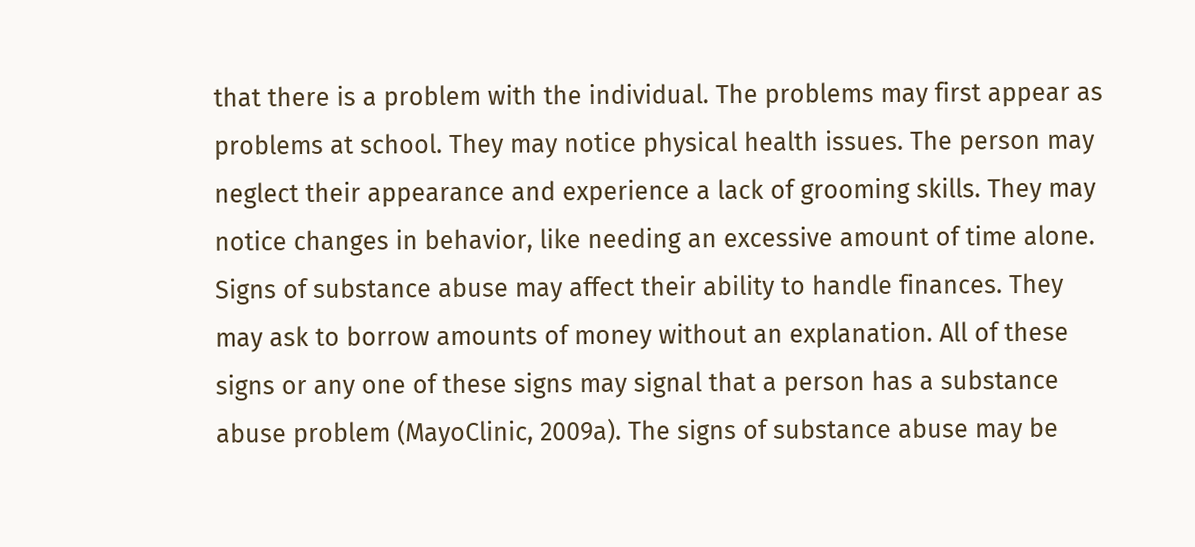that there is a problem with the individual. The problems may first appear as problems at school. They may notice physical health issues. The person may neglect their appearance and experience a lack of grooming skills. They may notice changes in behavior, like needing an excessive amount of time alone. Signs of substance abuse may affect their ability to handle finances. They may ask to borrow amounts of money without an explanation. All of these signs or any one of these signs may signal that a person has a substance abuse problem (MayoClinic, 2009a). The signs of substance abuse may be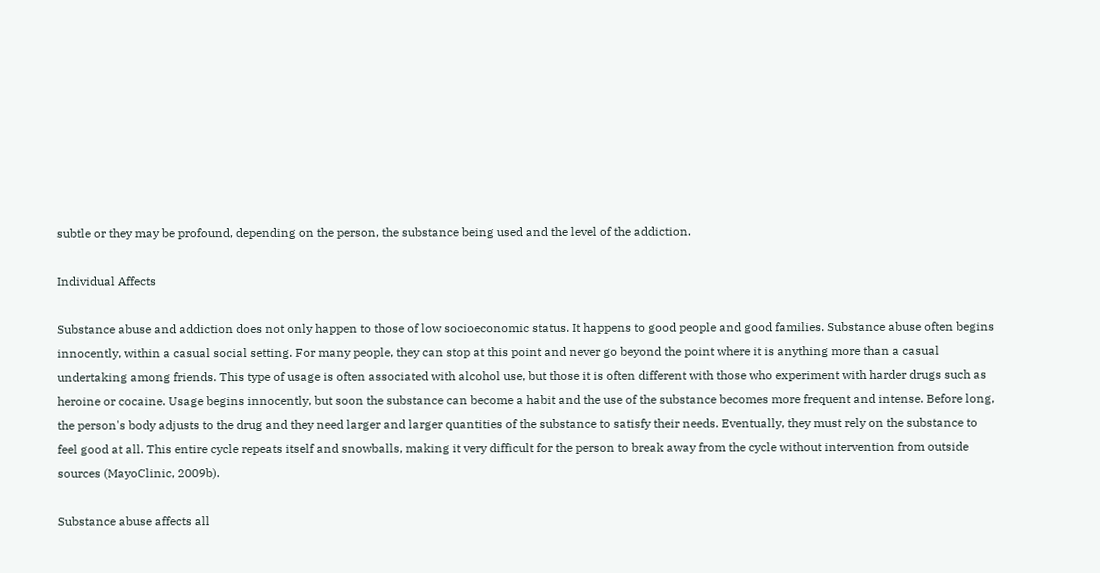subtle or they may be profound, depending on the person, the substance being used and the level of the addiction.

Individual Affects

Substance abuse and addiction does not only happen to those of low socioeconomic status. It happens to good people and good families. Substance abuse often begins innocently, within a casual social setting. For many people, they can stop at this point and never go beyond the point where it is anything more than a casual undertaking among friends. This type of usage is often associated with alcohol use, but those it is often different with those who experiment with harder drugs such as heroine or cocaine. Usage begins innocently, but soon the substance can become a habit and the use of the substance becomes more frequent and intense. Before long, the person's body adjusts to the drug and they need larger and larger quantities of the substance to satisfy their needs. Eventually, they must rely on the substance to feel good at all. This entire cycle repeats itself and snowballs, making it very difficult for the person to break away from the cycle without intervention from outside sources (MayoClinic, 2009b).

Substance abuse affects all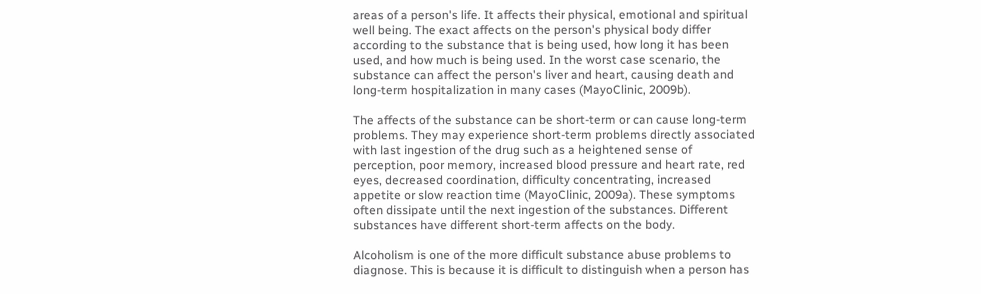areas of a person's life. It affects their physical, emotional and spiritual well being. The exact affects on the person's physical body differ according to the substance that is being used, how long it has been used, and how much is being used. In the worst case scenario, the substance can affect the person's liver and heart, causing death and long-term hospitalization in many cases (MayoClinic, 2009b).

The affects of the substance can be short-term or can cause long-term problems. They may experience short-term problems directly associated with last ingestion of the drug such as a heightened sense of perception, poor memory, increased blood pressure and heart rate, red eyes, decreased coordination, difficulty concentrating, increased appetite or slow reaction time (MayoClinic, 2009a). These symptoms often dissipate until the next ingestion of the substances. Different substances have different short-term affects on the body.

Alcoholism is one of the more difficult substance abuse problems to diagnose. This is because it is difficult to distinguish when a person has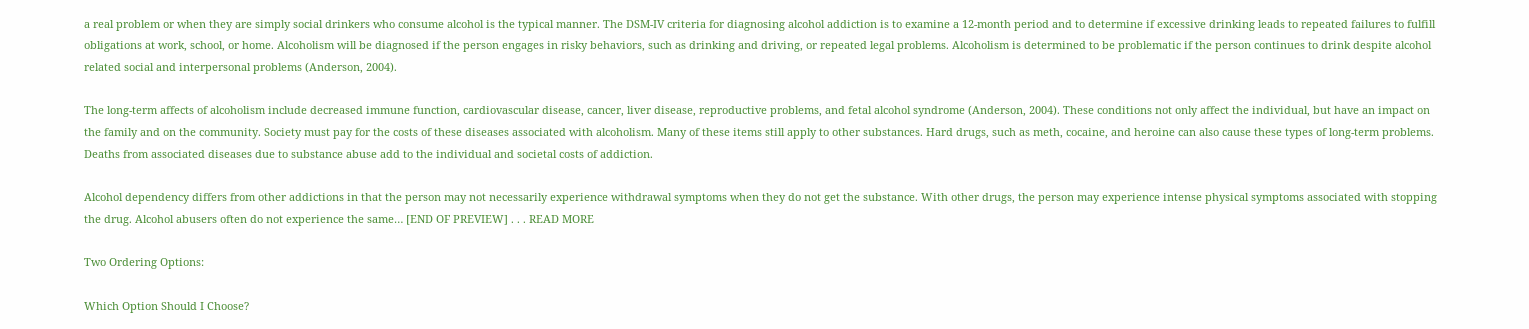a real problem or when they are simply social drinkers who consume alcohol is the typical manner. The DSM-IV criteria for diagnosing alcohol addiction is to examine a 12-month period and to determine if excessive drinking leads to repeated failures to fulfill obligations at work, school, or home. Alcoholism will be diagnosed if the person engages in risky behaviors, such as drinking and driving, or repeated legal problems. Alcoholism is determined to be problematic if the person continues to drink despite alcohol related social and interpersonal problems (Anderson, 2004).

The long-term affects of alcoholism include decreased immune function, cardiovascular disease, cancer, liver disease, reproductive problems, and fetal alcohol syndrome (Anderson, 2004). These conditions not only affect the individual, but have an impact on the family and on the community. Society must pay for the costs of these diseases associated with alcoholism. Many of these items still apply to other substances. Hard drugs, such as meth, cocaine, and heroine can also cause these types of long-term problems. Deaths from associated diseases due to substance abuse add to the individual and societal costs of addiction.

Alcohol dependency differs from other addictions in that the person may not necessarily experience withdrawal symptoms when they do not get the substance. With other drugs, the person may experience intense physical symptoms associated with stopping the drug. Alcohol abusers often do not experience the same… [END OF PREVIEW] . . . READ MORE

Two Ordering Options:

Which Option Should I Choose?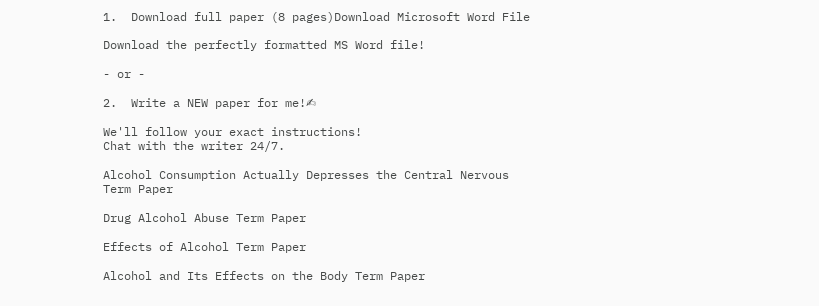1.  Download full paper (8 pages)Download Microsoft Word File

Download the perfectly formatted MS Word file!

- or -

2.  Write a NEW paper for me!✍

We'll follow your exact instructions!
Chat with the writer 24/7.

Alcohol Consumption Actually Depresses the Central Nervous Term Paper

Drug Alcohol Abuse Term Paper

Effects of Alcohol Term Paper

Alcohol and Its Effects on the Body Term Paper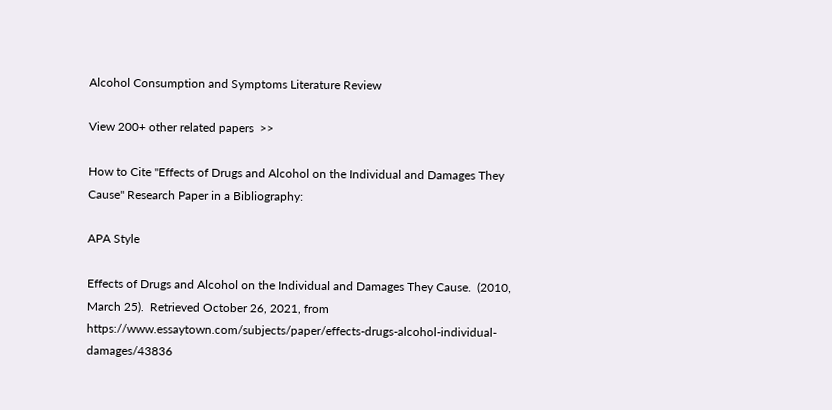Alcohol Consumption and Symptoms Literature Review

View 200+ other related papers  >>

How to Cite "Effects of Drugs and Alcohol on the Individual and Damages They Cause" Research Paper in a Bibliography:

APA Style

Effects of Drugs and Alcohol on the Individual and Damages They Cause.  (2010, March 25).  Retrieved October 26, 2021, from https://www.essaytown.com/subjects/paper/effects-drugs-alcohol-individual-damages/43836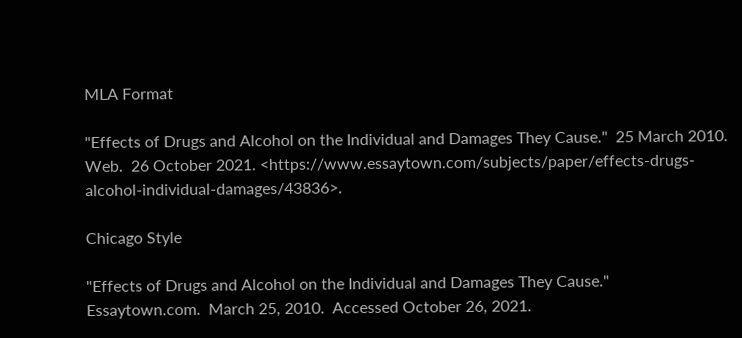MLA Format

"Effects of Drugs and Alcohol on the Individual and Damages They Cause."  25 March 2010.  Web.  26 October 2021. <https://www.essaytown.com/subjects/paper/effects-drugs-alcohol-individual-damages/43836>.

Chicago Style

"Effects of Drugs and Alcohol on the Individual and Damages They Cause."  Essaytown.com.  March 25, 2010.  Accessed October 26, 2021.